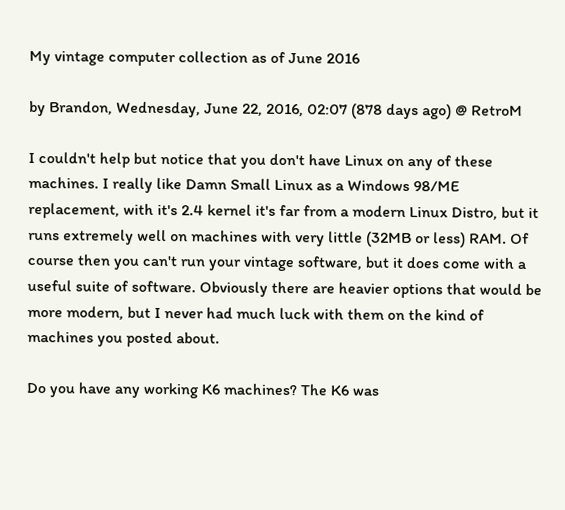My vintage computer collection as of June 2016

by Brandon, Wednesday, June 22, 2016, 02:07 (878 days ago) @ RetroM

I couldn't help but notice that you don't have Linux on any of these machines. I really like Damn Small Linux as a Windows 98/ME replacement, with it's 2.4 kernel it's far from a modern Linux Distro, but it runs extremely well on machines with very little (32MB or less) RAM. Of course then you can't run your vintage software, but it does come with a useful suite of software. Obviously there are heavier options that would be more modern, but I never had much luck with them on the kind of machines you posted about.

Do you have any working K6 machines? The K6 was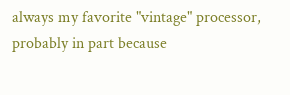always my favorite "vintage" processor, probably in part because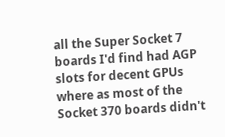all the Super Socket 7 boards I'd find had AGP slots for decent GPUs where as most of the Socket 370 boards didn't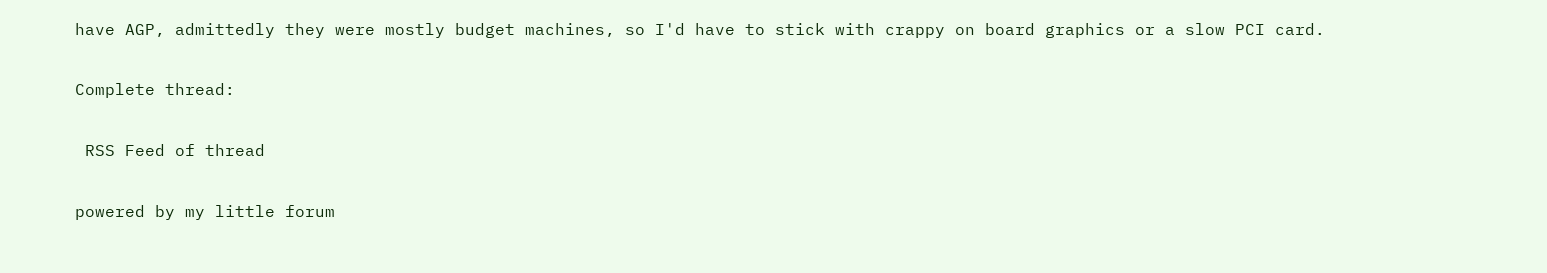have AGP, admittedly they were mostly budget machines, so I'd have to stick with crappy on board graphics or a slow PCI card.

Complete thread:

 RSS Feed of thread

powered by my little forum